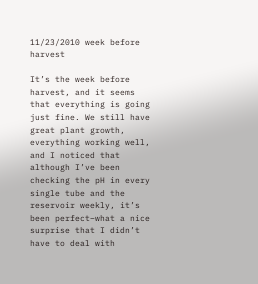11/23/2010 week before harvest

It’s the week before harvest, and it seems that everything is going just fine. We still have great plant growth, everything working well, and I noticed that although I’ve been checking the pH in every single tube and the reservoir weekly, it’s been perfect–what a nice surprise that I didn’t have to deal with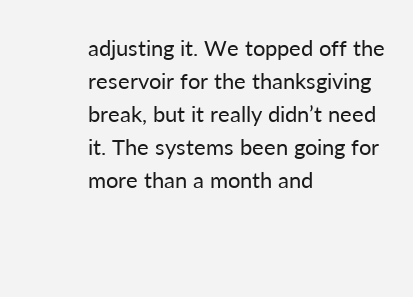adjusting it. We topped off the reservoir for the thanksgiving break, but it really didn’t need it. The systems been going for more than a month and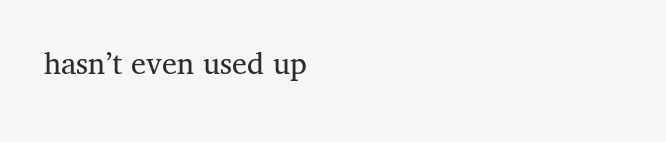hasn’t even used up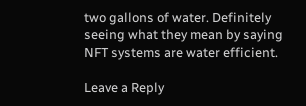two gallons of water. Definitely seeing what they mean by saying NFT systems are water efficient.

Leave a Reply